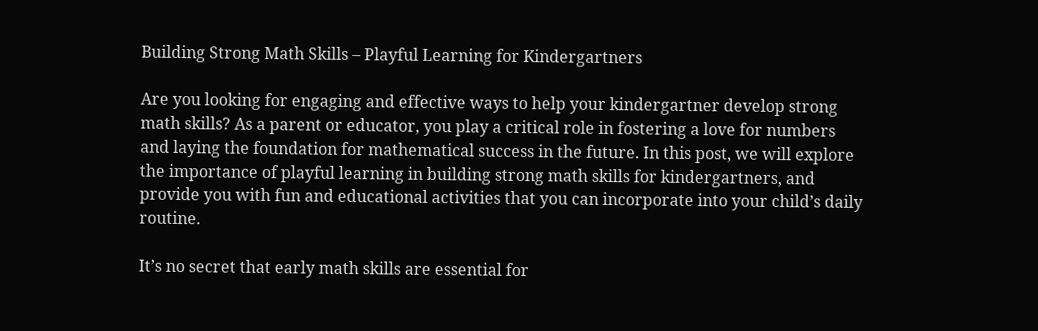Building Strong Math Skills – Playful Learning for Kindergartners

Are you looking for engaging and effective ways to help your kindergartner develop strong math skills? As a parent or educator, you play a critical role in fostering a love for numbers and laying the foundation for mathematical success in the future. In this post, we will explore the importance of playful learning in building strong math skills for kindergartners, and provide you with fun and educational activities that you can incorporate into your child’s daily routine.

It’s no secret that early math skills are essential for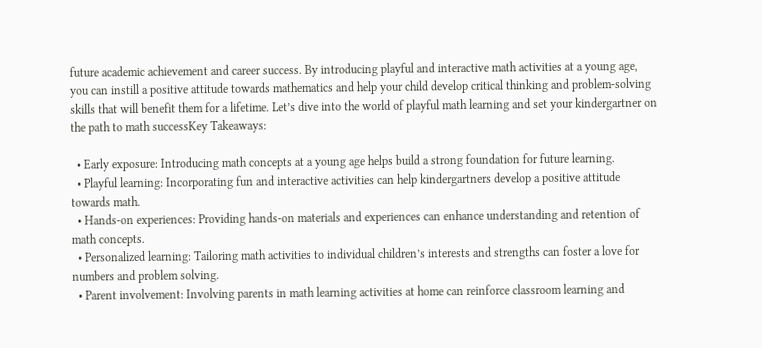future academic achievement and career success. By introducing playful and interactive math activities at a young age, you can instill a positive attitude towards mathematics and help your child develop critical thinking and problem-solving skills that will benefit them for a lifetime. Let’s dive into the world of playful math learning and set your kindergartner on the path to math successKey Takeaways:

  • Early exposure: Introducing math concepts at a young age helps build a strong foundation for future learning.
  • Playful learning: Incorporating fun and interactive activities can help kindergartners develop a positive attitude towards math.
  • Hands-on experiences: Providing hands-on materials and experiences can enhance understanding and retention of math concepts.
  • Personalized learning: Tailoring math activities to individual children’s interests and strengths can foster a love for numbers and problem solving.
  • Parent involvement: Involving parents in math learning activities at home can reinforce classroom learning and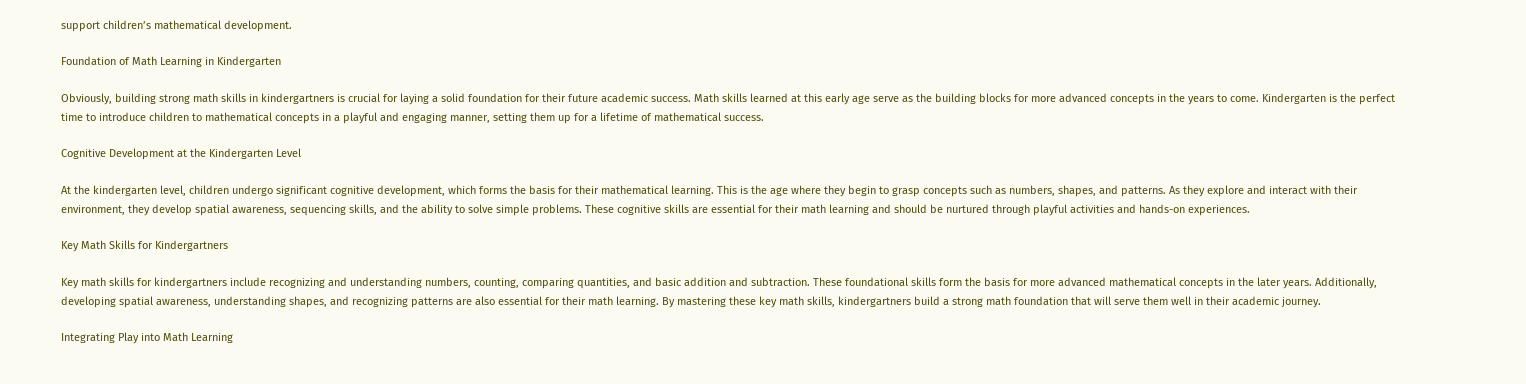support children’s mathematical development.

Foundation of Math Learning in Kindergarten

Obviously, building strong math skills in kindergartners is crucial for laying a solid foundation for their future academic success. Math skills learned at this early age serve as the building blocks for more advanced concepts in the years to come. Kindergarten is the perfect time to introduce children to mathematical concepts in a playful and engaging manner, setting them up for a lifetime of mathematical success.

Cognitive Development at the Kindergarten Level

At the kindergarten level, children undergo significant cognitive development, which forms the basis for their mathematical learning. This is the age where they begin to grasp concepts such as numbers, shapes, and patterns. As they explore and interact with their environment, they develop spatial awareness, sequencing skills, and the ability to solve simple problems. These cognitive skills are essential for their math learning and should be nurtured through playful activities and hands-on experiences.

Key Math Skills for Kindergartners

Key math skills for kindergartners include recognizing and understanding numbers, counting, comparing quantities, and basic addition and subtraction. These foundational skills form the basis for more advanced mathematical concepts in the later years. Additionally, developing spatial awareness, understanding shapes, and recognizing patterns are also essential for their math learning. By mastering these key math skills, kindergartners build a strong math foundation that will serve them well in their academic journey.

Integrating Play into Math Learning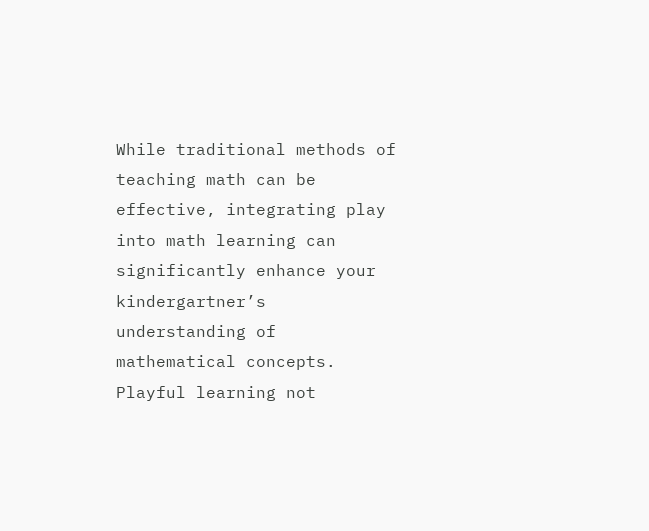While traditional methods of teaching math can be effective, integrating play into math learning can significantly enhance your kindergartner’s understanding of mathematical concepts. Playful learning not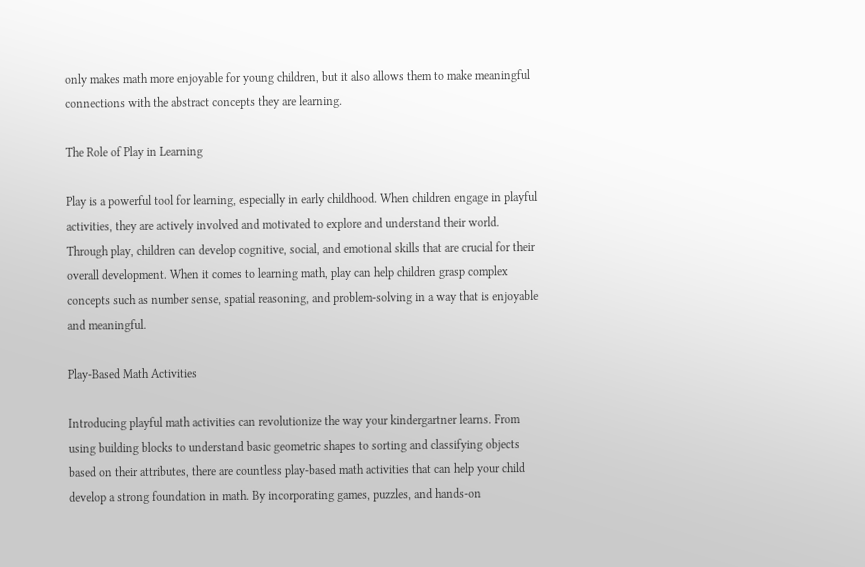only makes math more enjoyable for young children, but it also allows them to make meaningful connections with the abstract concepts they are learning.

The Role of Play in Learning

Play is a powerful tool for learning, especially in early childhood. When children engage in playful activities, they are actively involved and motivated to explore and understand their world. Through play, children can develop cognitive, social, and emotional skills that are crucial for their overall development. When it comes to learning math, play can help children grasp complex concepts such as number sense, spatial reasoning, and problem-solving in a way that is enjoyable and meaningful.

Play-Based Math Activities

Introducing playful math activities can revolutionize the way your kindergartner learns. From using building blocks to understand basic geometric shapes to sorting and classifying objects based on their attributes, there are countless play-based math activities that can help your child develop a strong foundation in math. By incorporating games, puzzles, and hands-on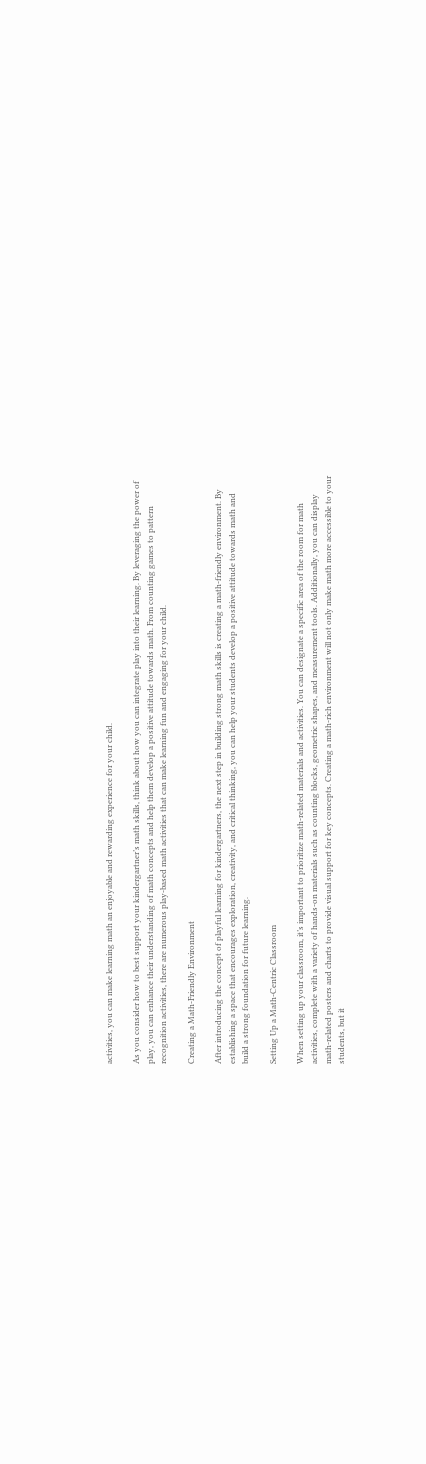activities, you can make learning math an enjoyable and rewarding experience for your child.

As you consider how to best support your kindergartner’s math skills, think about how you can integrate play into their learning. By leveraging the power of play, you can enhance their understanding of math concepts and help them develop a positive attitude towards math. From counting games to pattern recognition activities, there are numerous play-based math activities that can make learning fun and engaging for your child.

Creating a Math-Friendly Environment

After introducing the concept of playful learning for kindergartners, the next step in building strong math skills is creating a math-friendly environment. By establishing a space that encourages exploration, creativity, and critical thinking, you can help your students develop a positive attitude towards math and build a strong foundation for future learning.

Setting Up a Math-Centric Classroom

When setting up your classroom, it’s important to prioritize math-related materials and activities. You can designate a specific area of the room for math activities, complete with a variety of hands-on materials such as counting blocks, geometric shapes, and measurement tools. Additionally, you can display math-related posters and charts to provide visual support for key concepts. Creating a math-rich environment will not only make math more accessible to your students, but it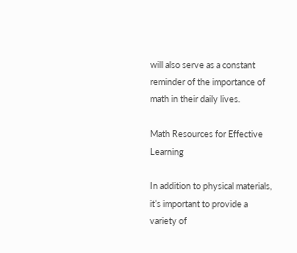will also serve as a constant reminder of the importance of math in their daily lives.

Math Resources for Effective Learning

In addition to physical materials, it’s important to provide a variety of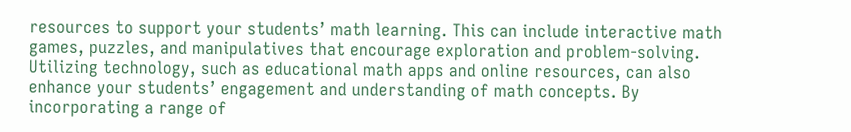resources to support your students’ math learning. This can include interactive math games, puzzles, and manipulatives that encourage exploration and problem-solving. Utilizing technology, such as educational math apps and online resources, can also enhance your students’ engagement and understanding of math concepts. By incorporating a range of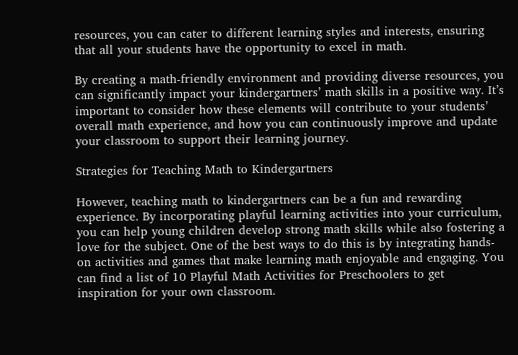resources, you can cater to different learning styles and interests, ensuring that all your students have the opportunity to excel in math.

By creating a math-friendly environment and providing diverse resources, you can significantly impact your kindergartners’ math skills in a positive way. It’s important to consider how these elements will contribute to your students’ overall math experience, and how you can continuously improve and update your classroom to support their learning journey.

Strategies for Teaching Math to Kindergartners

However, teaching math to kindergartners can be a fun and rewarding experience. By incorporating playful learning activities into your curriculum, you can help young children develop strong math skills while also fostering a love for the subject. One of the best ways to do this is by integrating hands-on activities and games that make learning math enjoyable and engaging. You can find a list of 10 Playful Math Activities for Preschoolers to get inspiration for your own classroom.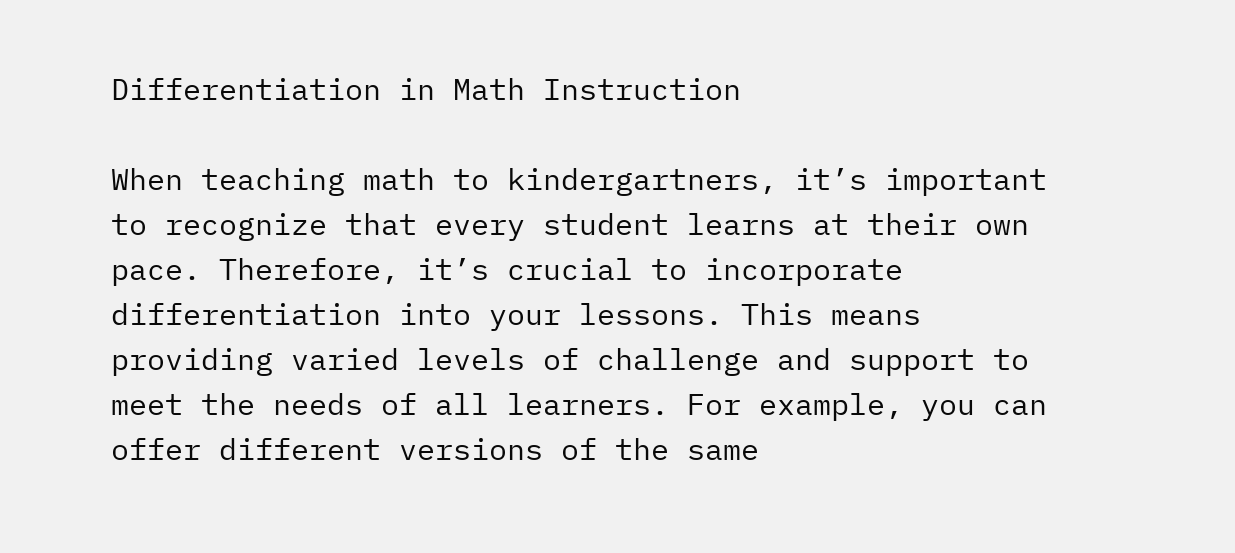Differentiation in Math Instruction

When teaching math to kindergartners, it’s important to recognize that every student learns at their own pace. Therefore, it’s crucial to incorporate differentiation into your lessons. This means providing varied levels of challenge and support to meet the needs of all learners. For example, you can offer different versions of the same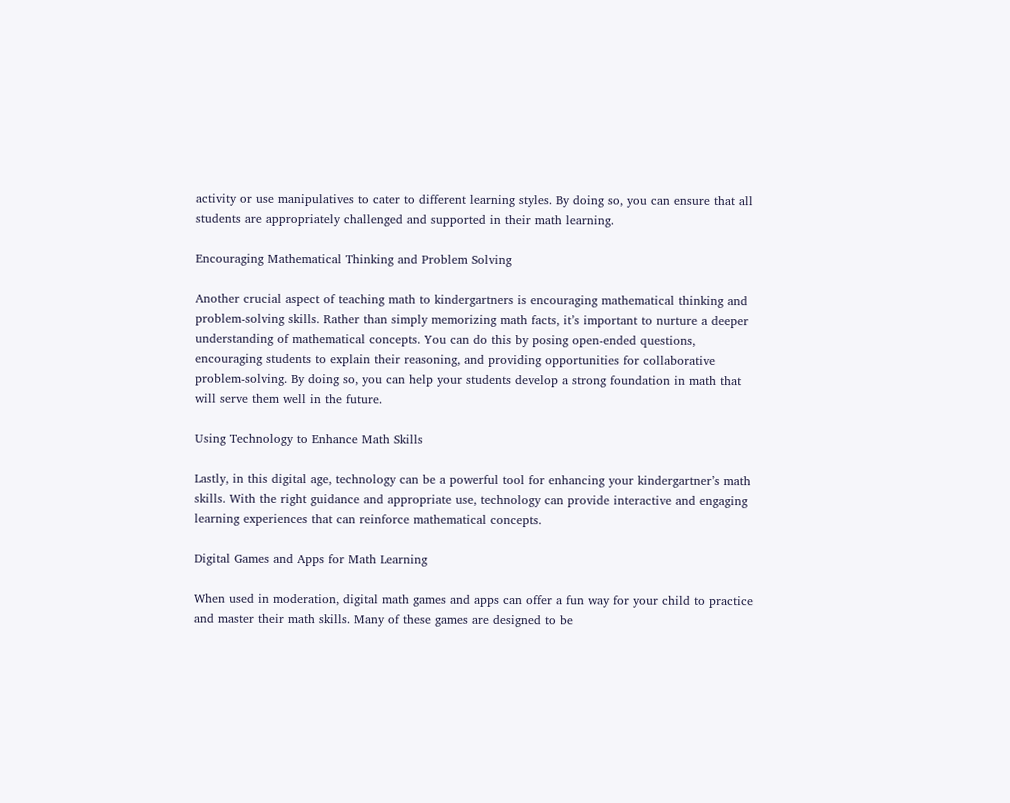activity or use manipulatives to cater to different learning styles. By doing so, you can ensure that all students are appropriately challenged and supported in their math learning.

Encouraging Mathematical Thinking and Problem Solving

Another crucial aspect of teaching math to kindergartners is encouraging mathematical thinking and problem-solving skills. Rather than simply memorizing math facts, it’s important to nurture a deeper understanding of mathematical concepts. You can do this by posing open-ended questions, encouraging students to explain their reasoning, and providing opportunities for collaborative problem-solving. By doing so, you can help your students develop a strong foundation in math that will serve them well in the future.

Using Technology to Enhance Math Skills

Lastly, in this digital age, technology can be a powerful tool for enhancing your kindergartner’s math skills. With the right guidance and appropriate use, technology can provide interactive and engaging learning experiences that can reinforce mathematical concepts.

Digital Games and Apps for Math Learning

When used in moderation, digital math games and apps can offer a fun way for your child to practice and master their math skills. Many of these games are designed to be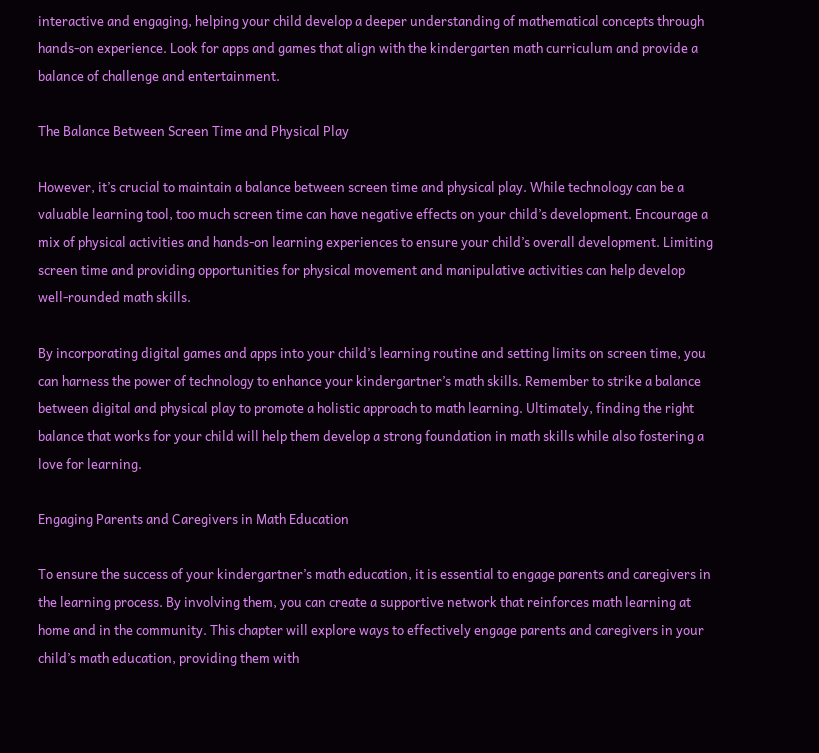interactive and engaging, helping your child develop a deeper understanding of mathematical concepts through hands-on experience. Look for apps and games that align with the kindergarten math curriculum and provide a balance of challenge and entertainment.

The Balance Between Screen Time and Physical Play

However, it’s crucial to maintain a balance between screen time and physical play. While technology can be a valuable learning tool, too much screen time can have negative effects on your child’s development. Encourage a mix of physical activities and hands-on learning experiences to ensure your child’s overall development. Limiting screen time and providing opportunities for physical movement and manipulative activities can help develop well-rounded math skills.

By incorporating digital games and apps into your child’s learning routine and setting limits on screen time, you can harness the power of technology to enhance your kindergartner’s math skills. Remember to strike a balance between digital and physical play to promote a holistic approach to math learning. Ultimately, finding the right balance that works for your child will help them develop a strong foundation in math skills while also fostering a love for learning.

Engaging Parents and Caregivers in Math Education

To ensure the success of your kindergartner’s math education, it is essential to engage parents and caregivers in the learning process. By involving them, you can create a supportive network that reinforces math learning at home and in the community. This chapter will explore ways to effectively engage parents and caregivers in your child’s math education, providing them with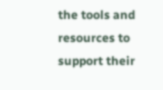the tools and resources to support their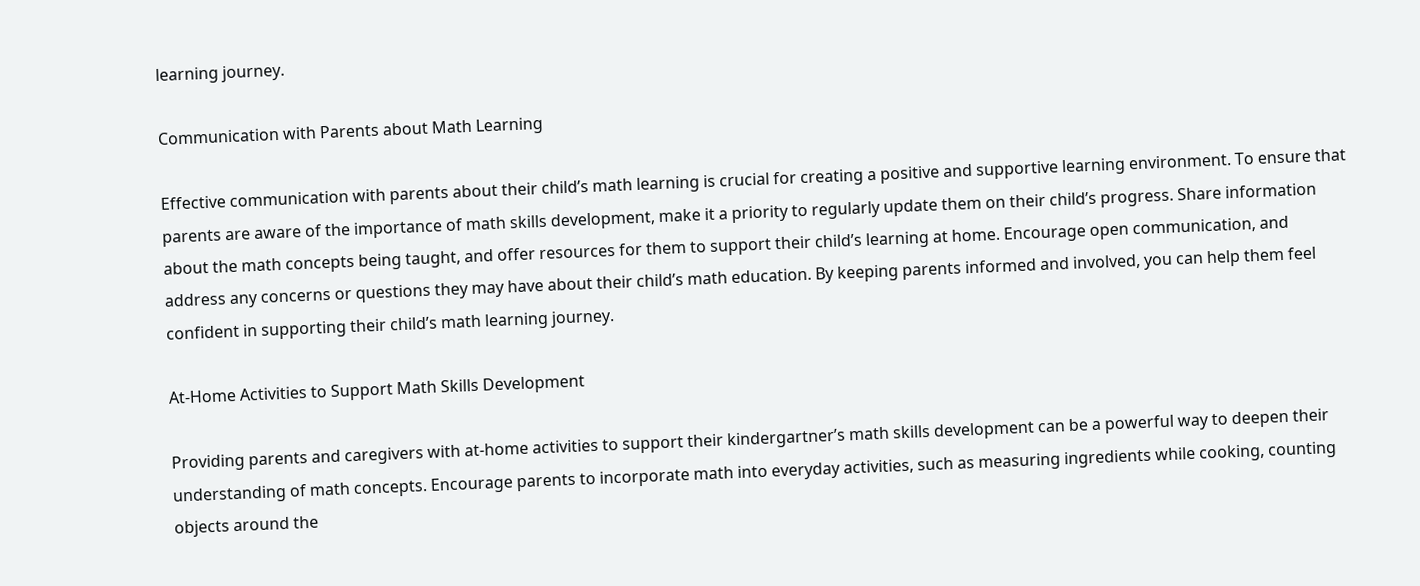learning journey.

Communication with Parents about Math Learning

Effective communication with parents about their child’s math learning is crucial for creating a positive and supportive learning environment. To ensure that parents are aware of the importance of math skills development, make it a priority to regularly update them on their child’s progress. Share information about the math concepts being taught, and offer resources for them to support their child’s learning at home. Encourage open communication, and address any concerns or questions they may have about their child’s math education. By keeping parents informed and involved, you can help them feel confident in supporting their child’s math learning journey.

At-Home Activities to Support Math Skills Development

Providing parents and caregivers with at-home activities to support their kindergartner’s math skills development can be a powerful way to deepen their understanding of math concepts. Encourage parents to incorporate math into everyday activities, such as measuring ingredients while cooking, counting objects around the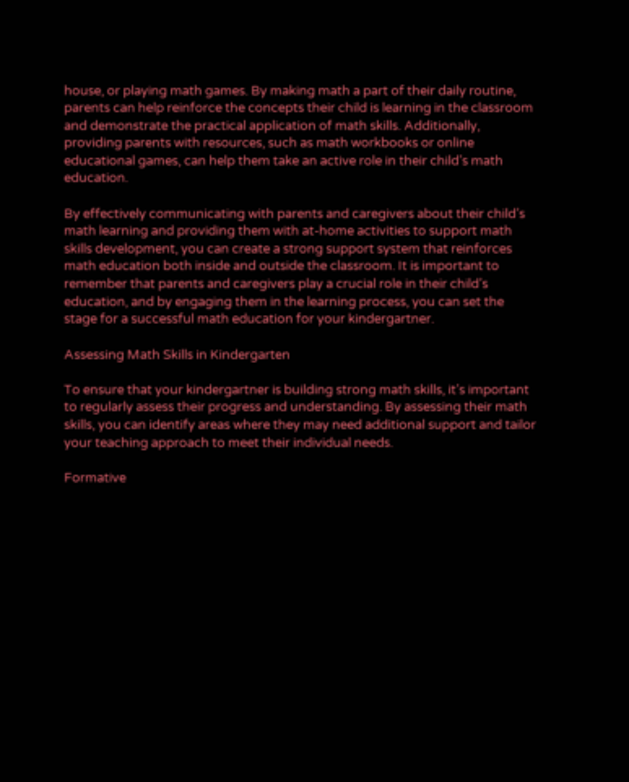house, or playing math games. By making math a part of their daily routine, parents can help reinforce the concepts their child is learning in the classroom and demonstrate the practical application of math skills. Additionally, providing parents with resources, such as math workbooks or online educational games, can help them take an active role in their child’s math education.

By effectively communicating with parents and caregivers about their child’s math learning and providing them with at-home activities to support math skills development, you can create a strong support system that reinforces math education both inside and outside the classroom. It is important to remember that parents and caregivers play a crucial role in their child’s education, and by engaging them in the learning process, you can set the stage for a successful math education for your kindergartner.

Assessing Math Skills in Kindergarten

To ensure that your kindergartner is building strong math skills, it’s important to regularly assess their progress and understanding. By assessing their math skills, you can identify areas where they may need additional support and tailor your teaching approach to meet their individual needs.

Formative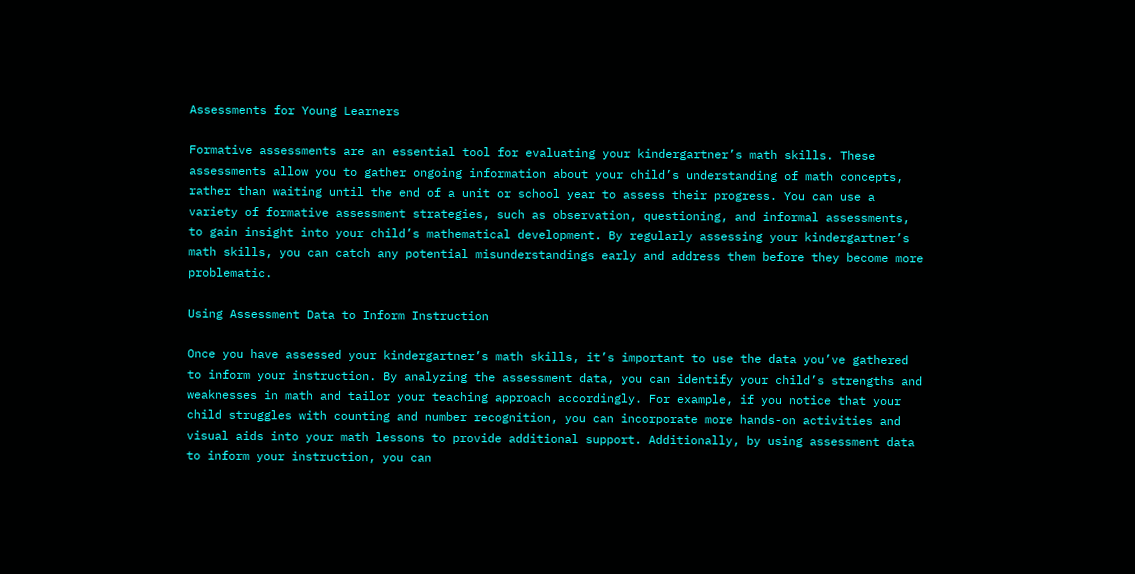Assessments for Young Learners

Formative assessments are an essential tool for evaluating your kindergartner’s math skills. These assessments allow you to gather ongoing information about your child’s understanding of math concepts, rather than waiting until the end of a unit or school year to assess their progress. You can use a variety of formative assessment strategies, such as observation, questioning, and informal assessments, to gain insight into your child’s mathematical development. By regularly assessing your kindergartner’s math skills, you can catch any potential misunderstandings early and address them before they become more problematic.

Using Assessment Data to Inform Instruction

Once you have assessed your kindergartner’s math skills, it’s important to use the data you’ve gathered to inform your instruction. By analyzing the assessment data, you can identify your child’s strengths and weaknesses in math and tailor your teaching approach accordingly. For example, if you notice that your child struggles with counting and number recognition, you can incorporate more hands-on activities and visual aids into your math lessons to provide additional support. Additionally, by using assessment data to inform your instruction, you can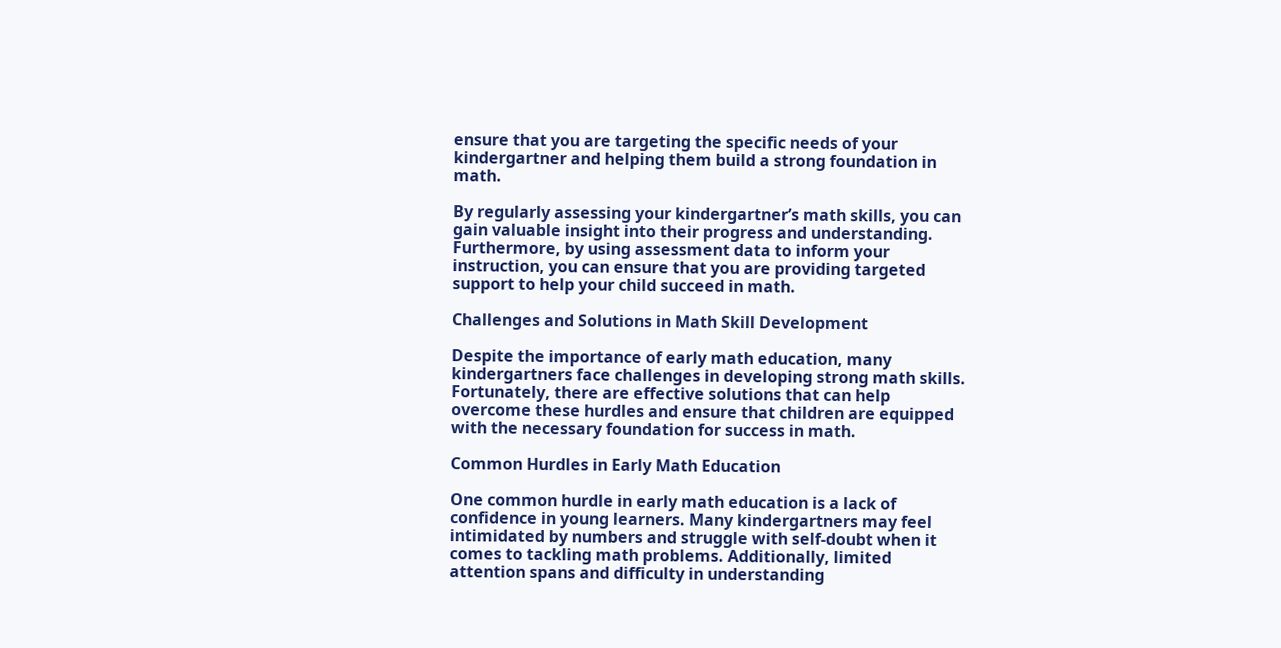ensure that you are targeting the specific needs of your kindergartner and helping them build a strong foundation in math.

By regularly assessing your kindergartner’s math skills, you can gain valuable insight into their progress and understanding. Furthermore, by using assessment data to inform your instruction, you can ensure that you are providing targeted support to help your child succeed in math.

Challenges and Solutions in Math Skill Development

Despite the importance of early math education, many kindergartners face challenges in developing strong math skills. Fortunately, there are effective solutions that can help overcome these hurdles and ensure that children are equipped with the necessary foundation for success in math.

Common Hurdles in Early Math Education

One common hurdle in early math education is a lack of confidence in young learners. Many kindergartners may feel intimidated by numbers and struggle with self-doubt when it comes to tackling math problems. Additionally, limited attention spans and difficulty in understanding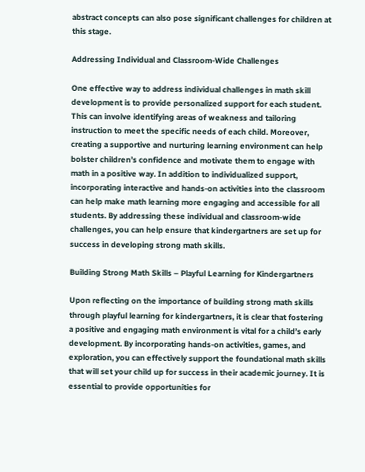abstract concepts can also pose significant challenges for children at this stage.

Addressing Individual and Classroom-Wide Challenges

One effective way to address individual challenges in math skill development is to provide personalized support for each student. This can involve identifying areas of weakness and tailoring instruction to meet the specific needs of each child. Moreover, creating a supportive and nurturing learning environment can help bolster children’s confidence and motivate them to engage with math in a positive way. In addition to individualized support, incorporating interactive and hands-on activities into the classroom can help make math learning more engaging and accessible for all students. By addressing these individual and classroom-wide challenges, you can help ensure that kindergartners are set up for success in developing strong math skills.

Building Strong Math Skills – Playful Learning for Kindergartners

Upon reflecting on the importance of building strong math skills through playful learning for kindergartners, it is clear that fostering a positive and engaging math environment is vital for a child’s early development. By incorporating hands-on activities, games, and exploration, you can effectively support the foundational math skills that will set your child up for success in their academic journey. It is essential to provide opportunities for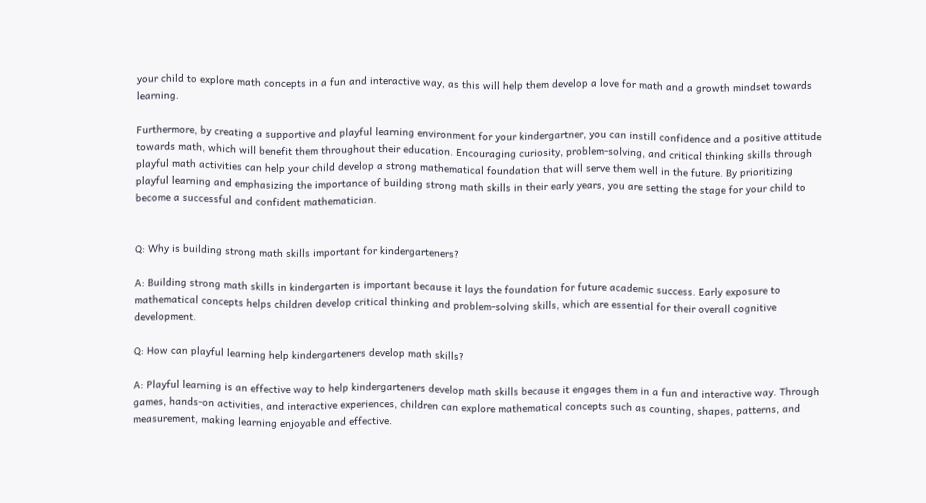your child to explore math concepts in a fun and interactive way, as this will help them develop a love for math and a growth mindset towards learning.

Furthermore, by creating a supportive and playful learning environment for your kindergartner, you can instill confidence and a positive attitude towards math, which will benefit them throughout their education. Encouraging curiosity, problem-solving, and critical thinking skills through playful math activities can help your child develop a strong mathematical foundation that will serve them well in the future. By prioritizing playful learning and emphasizing the importance of building strong math skills in their early years, you are setting the stage for your child to become a successful and confident mathematician.


Q: Why is building strong math skills important for kindergarteners?

A: Building strong math skills in kindergarten is important because it lays the foundation for future academic success. Early exposure to mathematical concepts helps children develop critical thinking and problem-solving skills, which are essential for their overall cognitive development.

Q: How can playful learning help kindergarteners develop math skills?

A: Playful learning is an effective way to help kindergarteners develop math skills because it engages them in a fun and interactive way. Through games, hands-on activities, and interactive experiences, children can explore mathematical concepts such as counting, shapes, patterns, and measurement, making learning enjoyable and effective.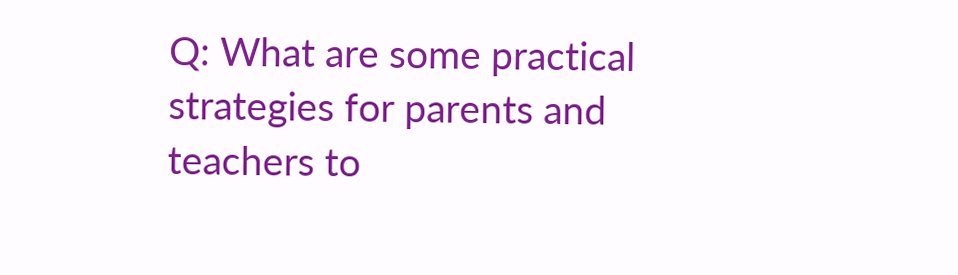Q: What are some practical strategies for parents and teachers to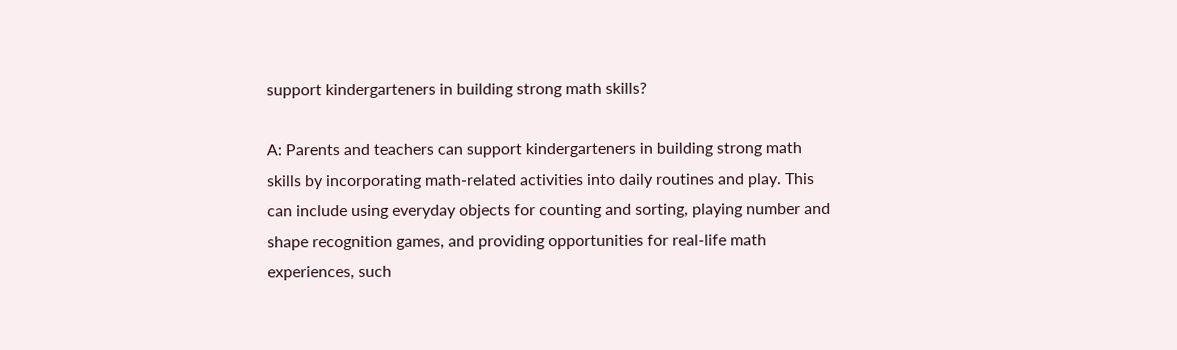support kindergarteners in building strong math skills?

A: Parents and teachers can support kindergarteners in building strong math skills by incorporating math-related activities into daily routines and play. This can include using everyday objects for counting and sorting, playing number and shape recognition games, and providing opportunities for real-life math experiences, such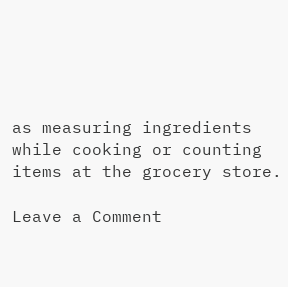as measuring ingredients while cooking or counting items at the grocery store.

Leave a Comment